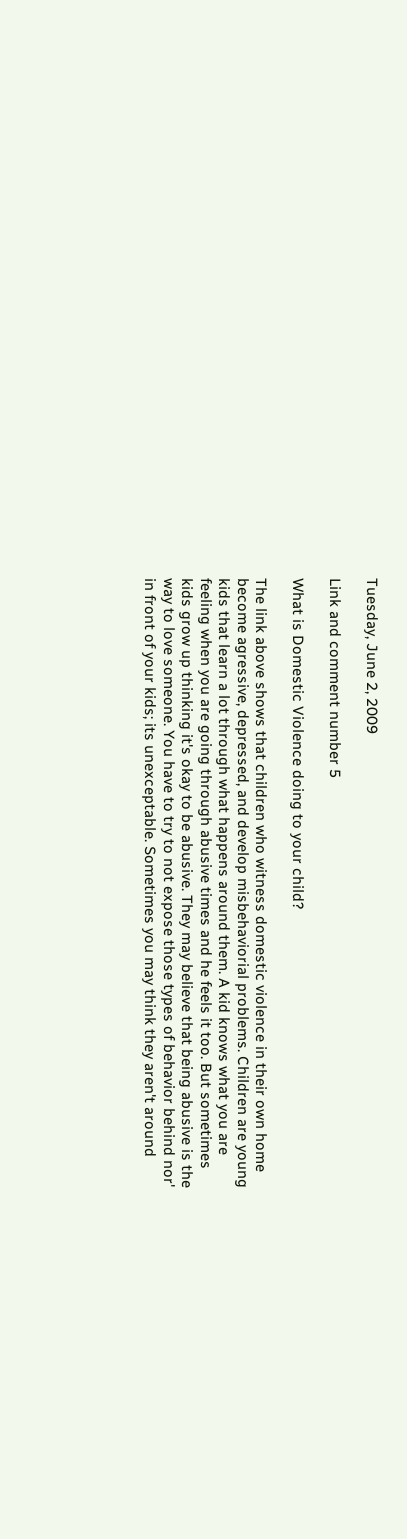Tuesday, June 2, 2009

Link and comment number 5

What is Domestic Violence doing to your child?

The link above shows that children who witness domestic violence in their own home become agressive, depressed, and develop misbehaviorial problems. Children are young kids that learn a lot through what happens around them. A kid knows what you are feeling when you are going through abusive times and he feels it too. But sometimes kids grow up thinking it's okay to be abusive. They may believe that being abusive is the way to love someone. You have to try to not expose those types of behavior behind nor' in front of your kids; its unexceptable. Sometimes you may think they aren't around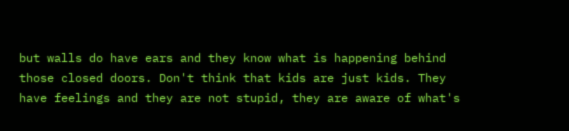but walls do have ears and they know what is happening behind those closed doors. Don't think that kids are just kids. They have feelings and they are not stupid, they are aware of what's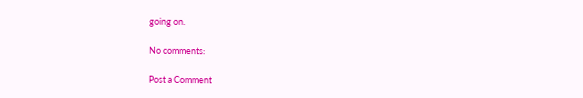going on.

No comments:

Post a Comment